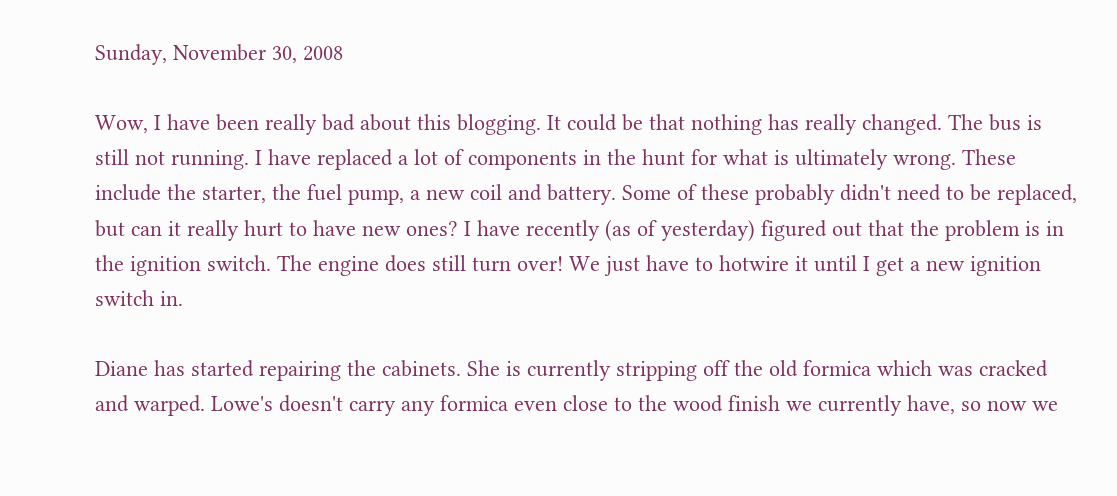Sunday, November 30, 2008

Wow, I have been really bad about this blogging. It could be that nothing has really changed. The bus is still not running. I have replaced a lot of components in the hunt for what is ultimately wrong. These include the starter, the fuel pump, a new coil and battery. Some of these probably didn't need to be replaced, but can it really hurt to have new ones? I have recently (as of yesterday) figured out that the problem is in the ignition switch. The engine does still turn over! We just have to hotwire it until I get a new ignition switch in.

Diane has started repairing the cabinets. She is currently stripping off the old formica which was cracked and warped. Lowe's doesn't carry any formica even close to the wood finish we currently have, so now we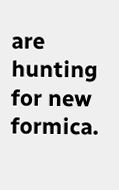are hunting for new formica.